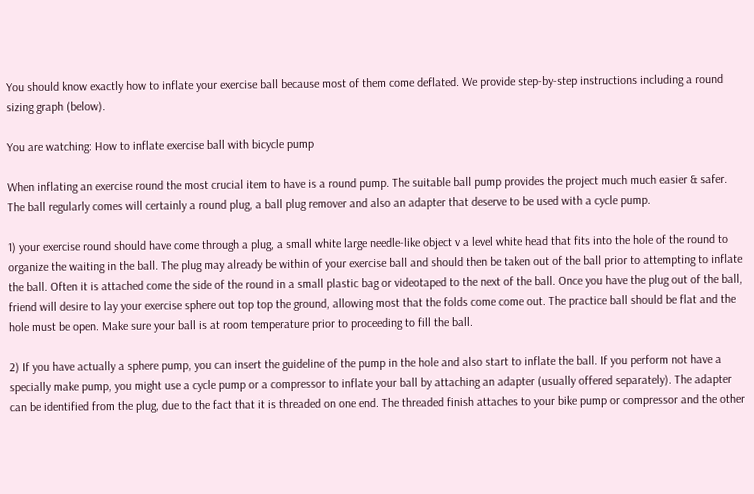You should know exactly how to inflate your exercise ball because most of them come deflated. We provide step-by-step instructions including a round sizing graph (below).

You are watching: How to inflate exercise ball with bicycle pump

When inflating an exercise round the most crucial item to have is a round pump. The suitable ball pump provides the project much much easier & safer. The ball regularly comes will certainly a round plug, a ball plug remover and also an adapter that deserve to be used with a cycle pump.

1) your exercise round should have come through a plug, a small white large needle-like object v a level white head that fits into the hole of the round to organize the waiting in the ball. The plug may already be within of your exercise ball and should then be taken out of the ball prior to attempting to inflate the ball. Often it is attached come the side of the round in a small plastic bag or videotaped to the next of the ball. Once you have the plug out of the ball, friend will desire to lay your exercise sphere out top top the ground, allowing most that the folds come come out. The practice ball should be flat and the hole must be open. Make sure your ball is at room temperature prior to proceeding to fill the ball.

2) If you have actually a sphere pump, you can insert the guideline of the pump in the hole and also start to inflate the ball. If you perform not have a specially make pump, you might use a cycle pump or a compressor to inflate your ball by attaching an adapter (usually offered separately). The adapter can be identified from the plug, due to the fact that it is threaded on one end. The threaded finish attaches to your bike pump or compressor and the other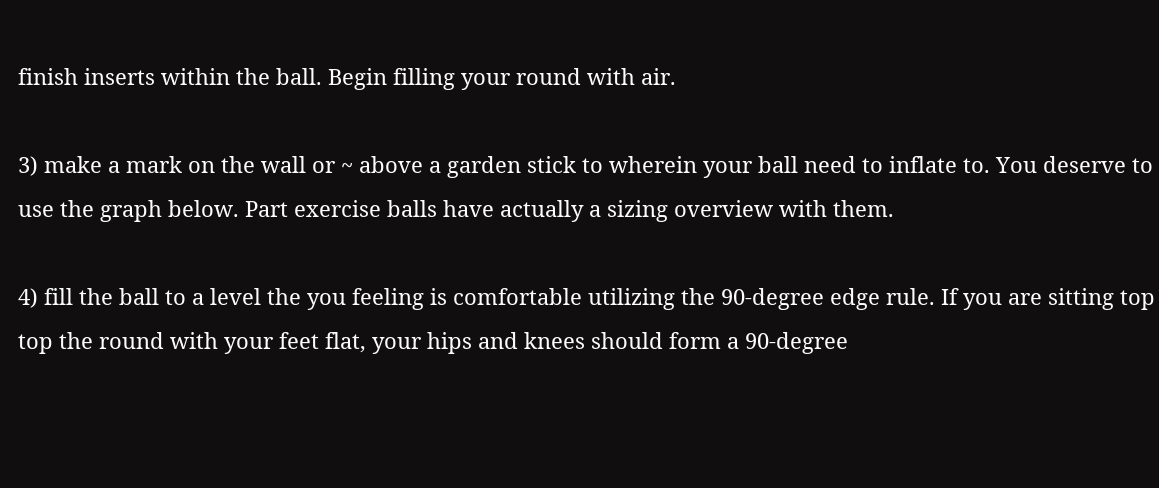finish inserts within the ball. Begin filling your round with air.

3) make a mark on the wall or ~ above a garden stick to wherein your ball need to inflate to. You deserve to use the graph below. Part exercise balls have actually a sizing overview with them.

4) fill the ball to a level the you feeling is comfortable utilizing the 90-degree edge rule. If you are sitting top top the round with your feet flat, your hips and knees should form a 90-degree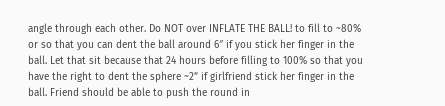angle through each other. Do NOT over INFLATE THE BALL! to fill to ~80% or so that you can dent the ball around 6″ if you stick her finger in the ball. Let that sit because that 24 hours before filling to 100% so that you have the right to dent the sphere ~2” if girlfriend stick her finger in the ball. Friend should be able to push the round in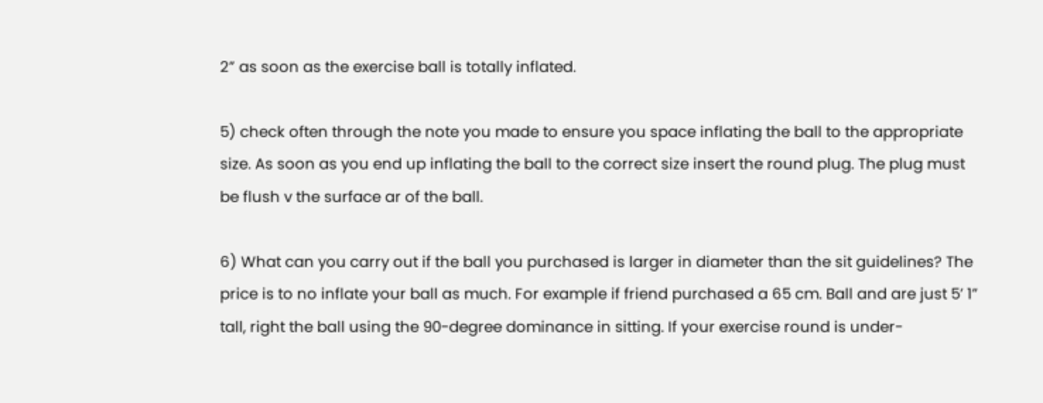2” as soon as the exercise ball is totally inflated.

5) check often through the note you made to ensure you space inflating the ball to the appropriate size. As soon as you end up inflating the ball to the correct size insert the round plug. The plug must be flush v the surface ar of the ball.

6) What can you carry out if the ball you purchased is larger in diameter than the sit guidelines? The price is to no inflate your ball as much. For example if friend purchased a 65 cm. Ball and are just 5’ 1” tall, right the ball using the 90-degree dominance in sitting. If your exercise round is under-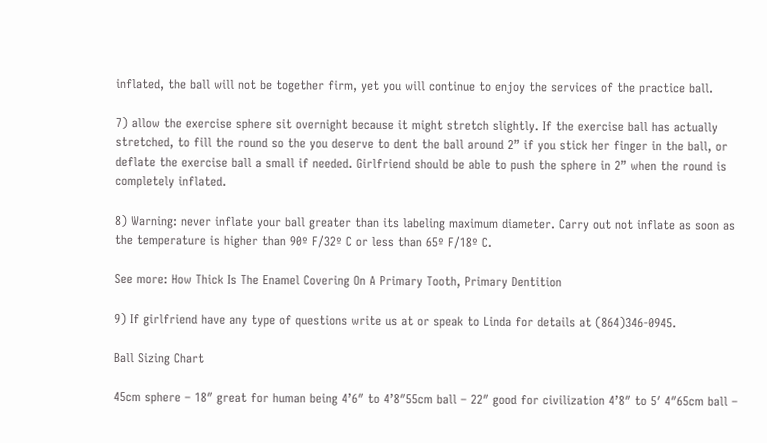inflated, the ball will not be together firm, yet you will continue to enjoy the services of the practice ball.

7) allow the exercise sphere sit overnight because it might stretch slightly. If the exercise ball has actually stretched, to fill the round so the you deserve to dent the ball around 2” if you stick her finger in the ball, or deflate the exercise ball a small if needed. Girlfriend should be able to push the sphere in 2” when the round is completely inflated.

8) Warning: never inflate your ball greater than its labeling maximum diameter. Carry out not inflate as soon as the temperature is higher than 90º F/32º C or less than 65º F/18º C.

See more: How Thick Is The Enamel Covering On A Primary Tooth, Primary Dentition

9) If girlfriend have any type of questions write us at or speak to Linda for details at (864)346-0945.

Ball Sizing Chart

45cm sphere – 18″ great for human being 4’6″ to 4’8″55cm ball – 22″ good for civilization 4’8″ to 5′ 4″65cm ball –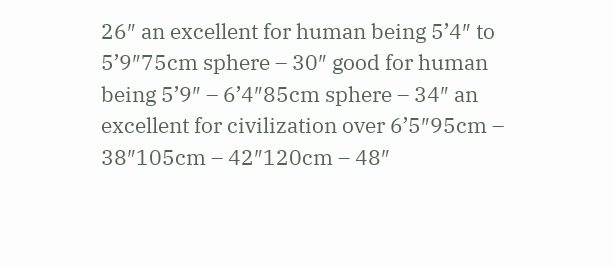26″ an excellent for human being 5’4″ to 5’9″75cm sphere – 30″ good for human being 5’9″ – 6’4″85cm sphere – 34″ an excellent for civilization over 6’5″95cm – 38″105cm – 42″120cm – 48″